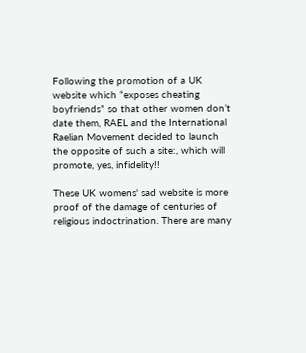Following the promotion of a UK website which “exposes cheating boyfriends” so that other women don’t date them, RAEL and the International Raelian Movement decided to launch the opposite of such a site:, which will promote, yes, infidelity!!

These UK womens' sad website is more proof of the damage of centuries of religious indoctrination. There are many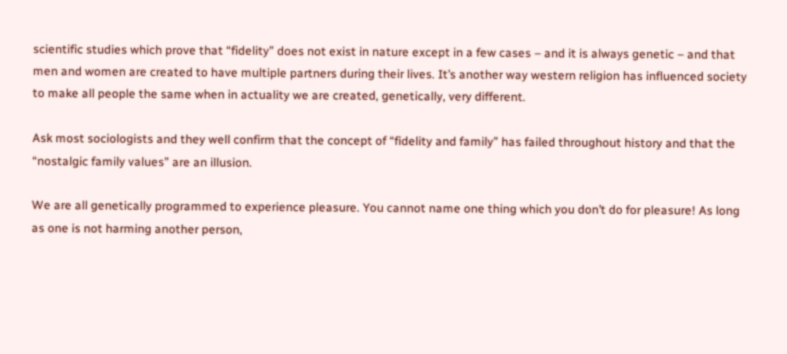scientific studies which prove that “fidelity” does not exist in nature except in a few cases – and it is always genetic – and that men and women are created to have multiple partners during their lives. It’s another way western religion has influenced society to make all people the same when in actuality we are created, genetically, very different.

Ask most sociologists and they well confirm that the concept of “fidelity and family” has failed throughout history and that the “nostalgic family values” are an illusion.

We are all genetically programmed to experience pleasure. You cannot name one thing which you don’t do for pleasure! As long as one is not harming another person,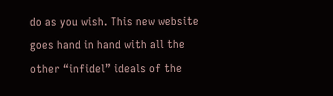do as you wish. This new website goes hand in hand with all the other “infidel” ideals of the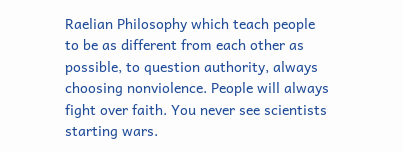Raelian Philosophy which teach people to be as different from each other as possible, to question authority, always choosing nonviolence. People will always fight over faith. You never see scientists starting wars.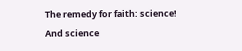The remedy for faith: science! And science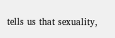tells us that sexuality,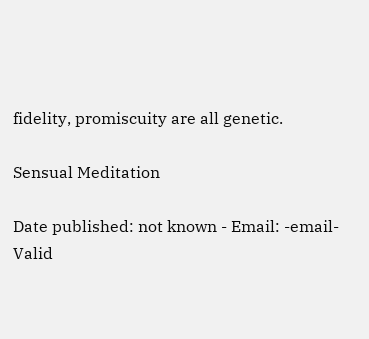fidelity, promiscuity are all genetic.

Sensual Meditation

Date published: not known - Email: -email-
Valid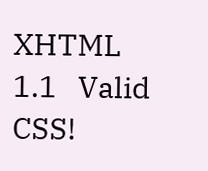XHTML 1.1   Valid CSS!